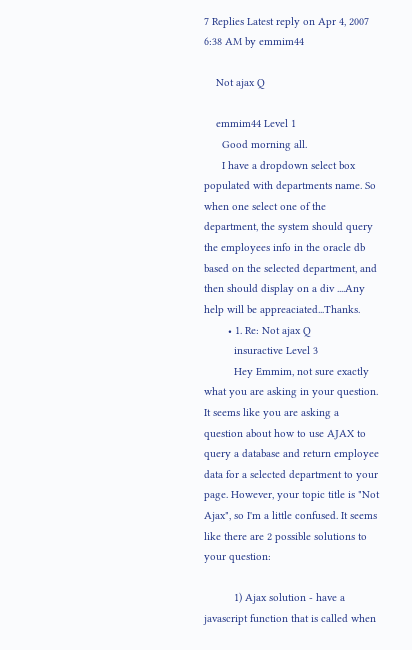7 Replies Latest reply on Apr 4, 2007 6:38 AM by emmim44

    Not ajax Q

    emmim44 Level 1
      Good morning all.
      I have a dropdown select box populated with departments name. So when one select one of the department, the system should query the employees info in the oracle db based on the selected department, and then should display on a div ....Any help will be appreaciated...Thanks.
        • 1. Re: Not ajax Q
          insuractive Level 3
          Hey Emmim, not sure exactly what you are asking in your question. It seems like you are asking a question about how to use AJAX to query a database and return employee data for a selected department to your page. However, your topic title is "Not Ajax", so I'm a little confused. It seems like there are 2 possible solutions to your question:

          1) Ajax solution - have a javascript function that is called when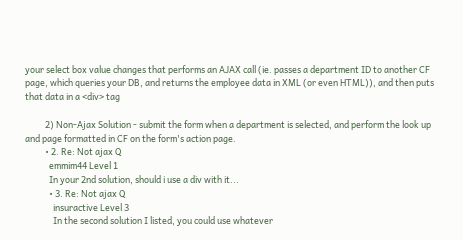your select box value changes that performs an AJAX call (ie. passes a department ID to another CF page, which queries your DB, and returns the employee data in XML (or even HTML)), and then puts that data in a <div> tag

          2) Non-Ajax Solution - submit the form when a department is selected, and perform the look up and page formatted in CF on the form's action page.
          • 2. Re: Not ajax Q
            emmim44 Level 1
            In your 2nd solution, should i use a div with it...
            • 3. Re: Not ajax Q
              insuractive Level 3
              In the second solution I listed, you could use whatever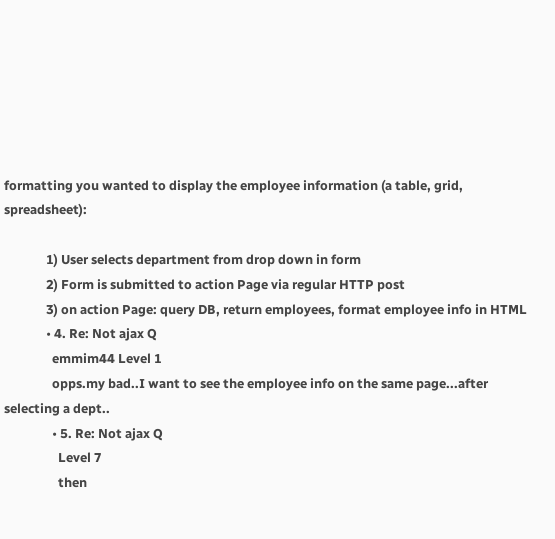formatting you wanted to display the employee information (a table, grid, spreadsheet):

              1) User selects department from drop down in form
              2) Form is submitted to action Page via regular HTTP post
              3) on action Page: query DB, return employees, format employee info in HTML
              • 4. Re: Not ajax Q
                emmim44 Level 1
                opps.my bad..I want to see the employee info on the same page...after selecting a dept..
                • 5. Re: Not ajax Q
                  Level 7
                  then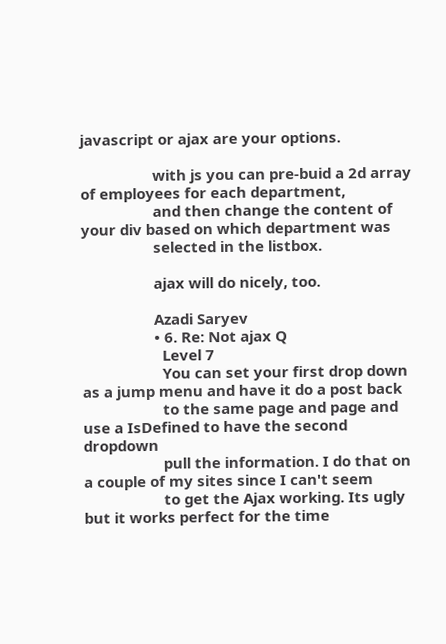javascript or ajax are your options.

                  with js you can pre-buid a 2d array of employees for each department,
                  and then change the content of your div based on which department was
                  selected in the listbox.

                  ajax will do nicely, too.

                  Azadi Saryev
                  • 6. Re: Not ajax Q
                    Level 7
                    You can set your first drop down as a jump menu and have it do a post back
                    to the same page and page and use a IsDefined to have the second dropdown
                    pull the information. I do that on a couple of my sites since I can't seem
                    to get the Ajax working. Its ugly but it works perfect for the time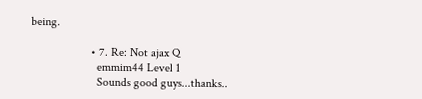being.

                    • 7. Re: Not ajax Q
                      emmim44 Level 1
                      Sounds good guys...thanks..